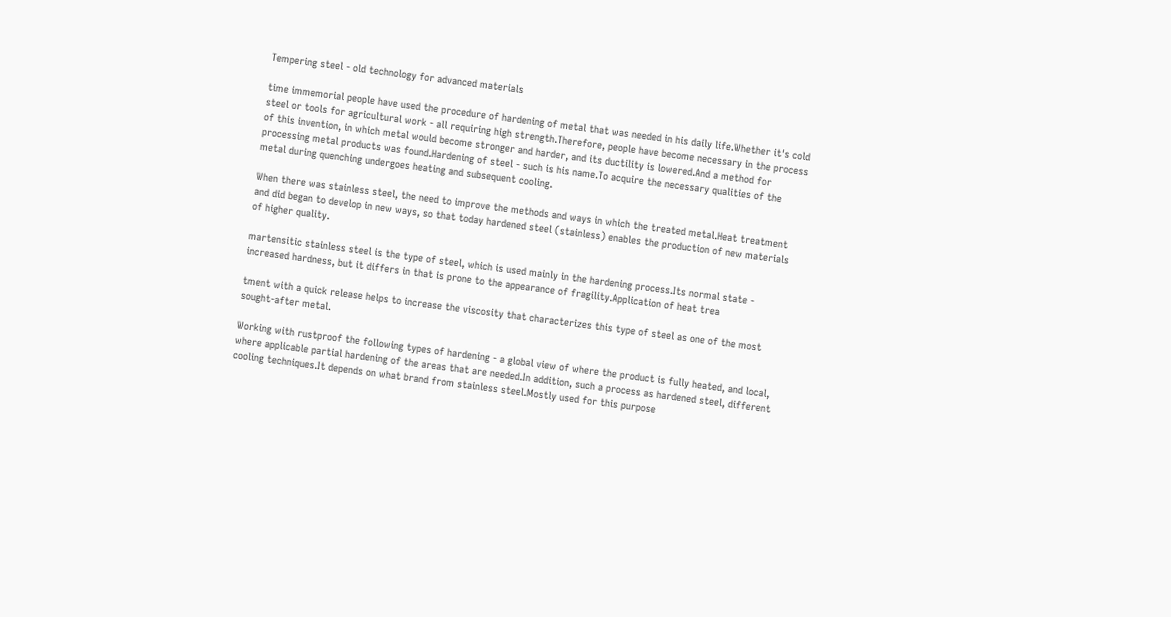Tempering steel - old technology for advanced materials

time immemorial people have used the procedure of hardening of metal that was needed in his daily life.Whether it's cold steel or tools for agricultural work - all requiring high strength.Therefore, people have become necessary in the process of this invention, in which metal would become stronger and harder, and its ductility is lowered.And a method for processing metal products was found.Hardening of steel - such is his name.To acquire the necessary qualities of the metal during quenching undergoes heating and subsequent cooling.

When there was stainless steel, the need to improve the methods and ways in which the treated metal.Heat treatment and did began to develop in new ways, so that today hardened steel (stainless) enables the production of new materials of higher quality.

martensitic stainless steel is the type of steel, which is used mainly in the hardening process.Its normal state - increased hardness, but it differs in that is prone to the appearance of fragility.Application of heat trea

tment with a quick release helps to increase the viscosity that characterizes this type of steel as one of the most sought-after metal.

Working with rustproof the following types of hardening - a global view of where the product is fully heated, and local, where applicable partial hardening of the areas that are needed.In addition, such a process as hardened steel, different cooling techniques.It depends on what brand from stainless steel.Mostly used for this purpose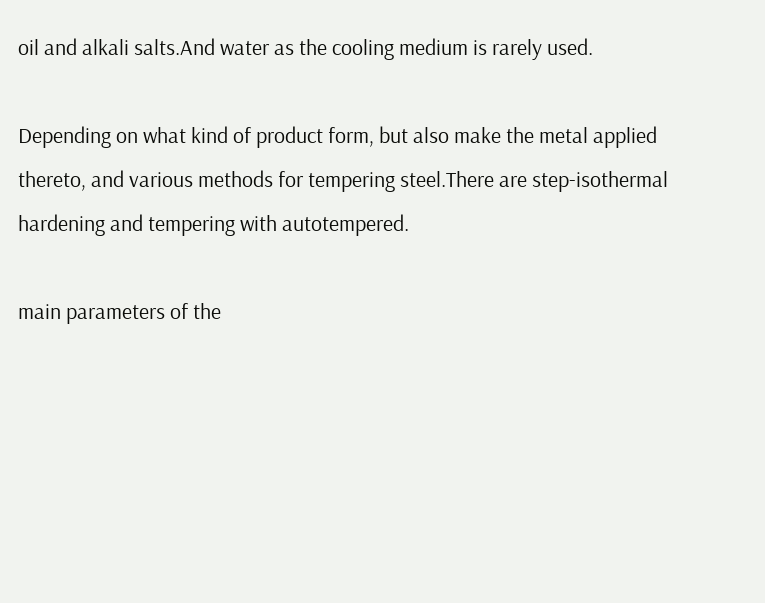oil and alkali salts.And water as the cooling medium is rarely used.

Depending on what kind of product form, but also make the metal applied thereto, and various methods for tempering steel.There are step-isothermal hardening and tempering with autotempered.

main parameters of the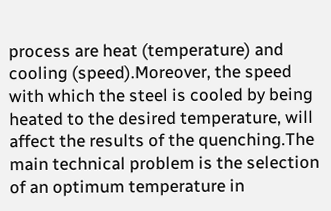process are heat (temperature) and cooling (speed).Moreover, the speed with which the steel is cooled by being heated to the desired temperature, will affect the results of the quenching.The main technical problem is the selection of an optimum temperature in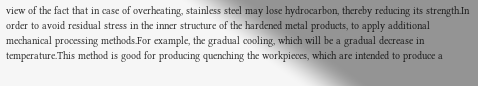view of the fact that in case of overheating, stainless steel may lose hydrocarbon, thereby reducing its strength.In order to avoid residual stress in the inner structure of the hardened metal products, to apply additional mechanical processing methods.For example, the gradual cooling, which will be a gradual decrease in temperature.This method is good for producing quenching the workpieces, which are intended to produce a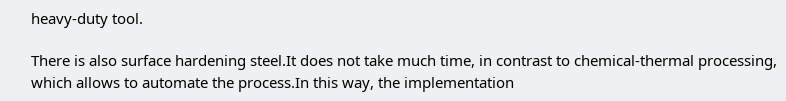heavy-duty tool.

There is also surface hardening steel.It does not take much time, in contrast to chemical-thermal processing, which allows to automate the process.In this way, the implementation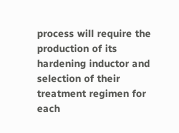process will require the production of its hardening inductor and selection of their treatment regimen for each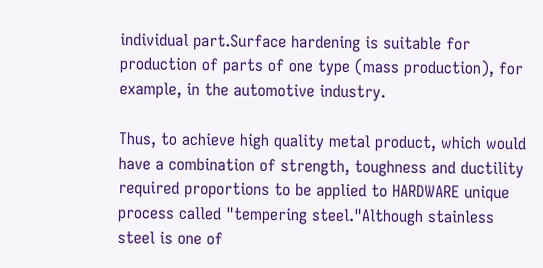individual part.Surface hardening is suitable for production of parts of one type (mass production), for example, in the automotive industry.

Thus, to achieve high quality metal product, which would have a combination of strength, toughness and ductility required proportions to be applied to HARDWARE unique process called "tempering steel."Although stainless steel is one of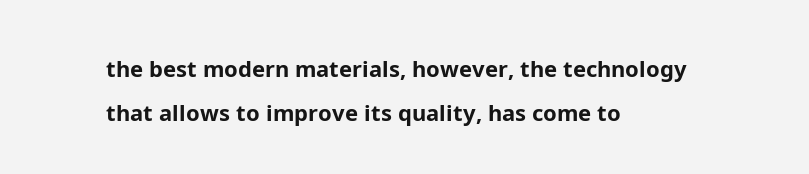the best modern materials, however, the technology that allows to improve its quality, has come to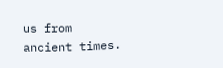us from ancient times.